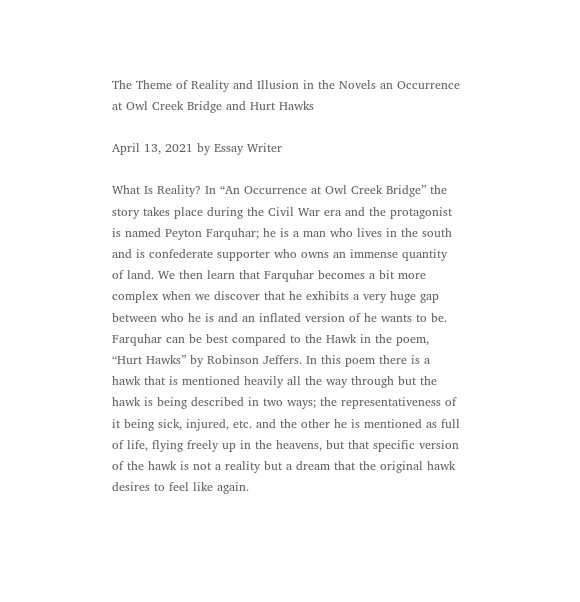The Theme of Reality and Illusion in the Novels an Occurrence at Owl Creek Bridge and Hurt Hawks

April 13, 2021 by Essay Writer

What Is Reality? In “An Occurrence at Owl Creek Bridge” the story takes place during the Civil War era and the protagonist is named Peyton Farquhar; he is a man who lives in the south and is confederate supporter who owns an immense quantity of land. We then learn that Farquhar becomes a bit more complex when we discover that he exhibits a very huge gap between who he is and an inflated version of he wants to be. Farquhar can be best compared to the Hawk in the poem, “Hurt Hawks” by Robinson Jeffers. In this poem there is a hawk that is mentioned heavily all the way through but the hawk is being described in two ways; the representativeness of it being sick, injured, etc. and the other he is mentioned as full of life, flying freely up in the heavens, but that specific version of the hawk is not a reality but a dream that the original hawk desires to feel like again.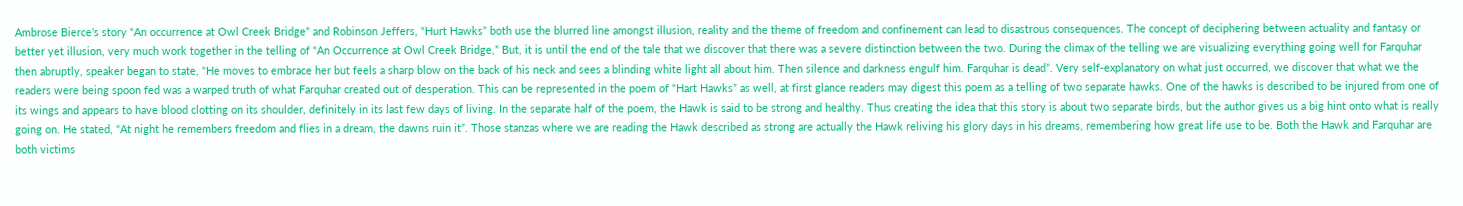Ambrose Bierce’s story “An occurrence at Owl Creek Bridge” and Robinson Jeffers, “Hurt Hawks” both use the blurred line amongst illusion, reality and the theme of freedom and confinement can lead to disastrous consequences. The concept of deciphering between actuality and fantasy or better yet illusion, very much work together in the telling of “An Occurrence at Owl Creek Bridge,” But, it is until the end of the tale that we discover that there was a severe distinction between the two. During the climax of the telling we are visualizing everything going well for Farquhar then abruptly, speaker began to state, “He moves to embrace her but feels a sharp blow on the back of his neck and sees a blinding white light all about him. Then silence and darkness engulf him. Farquhar is dead”. Very self-explanatory on what just occurred, we discover that what we the readers were being spoon fed was a warped truth of what Farquhar created out of desperation. This can be represented in the poem of “Hart Hawks” as well, at first glance readers may digest this poem as a telling of two separate hawks. One of the hawks is described to be injured from one of its wings and appears to have blood clotting on its shoulder, definitely in its last few days of living. In the separate half of the poem, the Hawk is said to be strong and healthy. Thus creating the idea that this story is about two separate birds, but the author gives us a big hint onto what is really going on. He stated, “At night he remembers freedom and flies in a dream, the dawns ruin it”. Those stanzas where we are reading the Hawk described as strong are actually the Hawk reliving his glory days in his dreams, remembering how great life use to be. Both the Hawk and Farquhar are both victims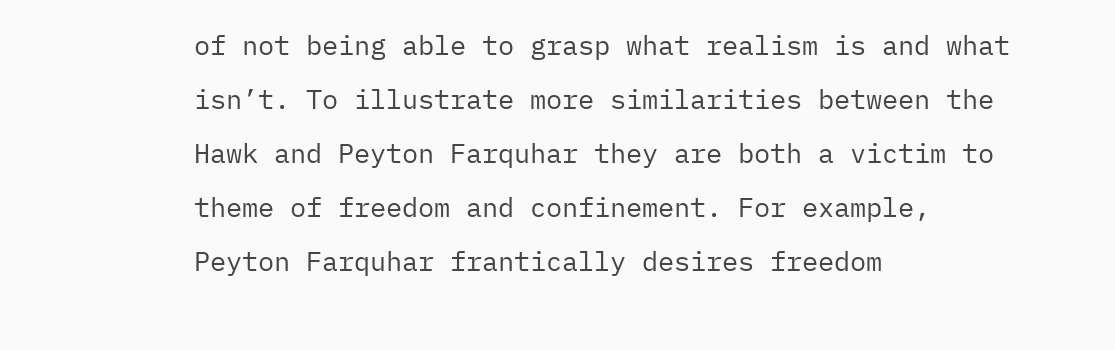of not being able to grasp what realism is and what isn’t. To illustrate more similarities between the Hawk and Peyton Farquhar they are both a victim to theme of freedom and confinement. For example, Peyton Farquhar frantically desires freedom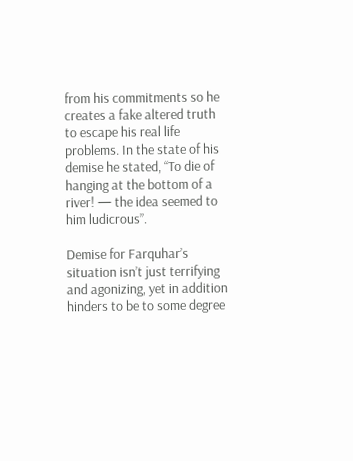from his commitments so he creates a fake altered truth to escape his real life problems. In the state of his demise he stated, “To die of hanging at the bottom of a river! — the idea seemed to him ludicrous”.

Demise for Farquhar’s situation isn’t just terrifying and agonizing, yet in addition hinders to be to some degree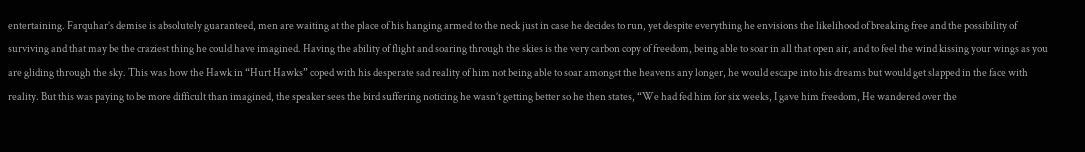entertaining. Farquhar’s demise is absolutely guaranteed, men are waiting at the place of his hanging armed to the neck just in case he decides to run, yet despite everything he envisions the likelihood of breaking free and the possibility of surviving and that may be the craziest thing he could have imagined. Having the ability of flight and soaring through the skies is the very carbon copy of freedom, being able to soar in all that open air, and to feel the wind kissing your wings as you are gliding through the sky. This was how the Hawk in “Hurt Hawks” coped with his desperate sad reality of him not being able to soar amongst the heavens any longer, he would escape into his dreams but would get slapped in the face with reality. But this was paying to be more difficult than imagined, the speaker sees the bird suffering noticing he wasn’t getting better so he then states, “We had fed him for six weeks, I gave him freedom, He wandered over the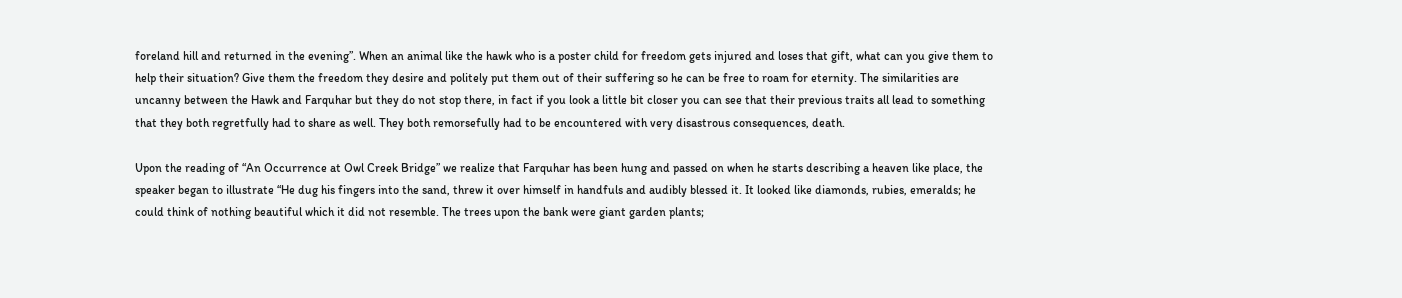foreland hill and returned in the evening”. When an animal like the hawk who is a poster child for freedom gets injured and loses that gift, what can you give them to help their situation? Give them the freedom they desire and politely put them out of their suffering so he can be free to roam for eternity. The similarities are uncanny between the Hawk and Farquhar but they do not stop there, in fact if you look a little bit closer you can see that their previous traits all lead to something that they both regretfully had to share as well. They both remorsefully had to be encountered with very disastrous consequences, death.

Upon the reading of “An Occurrence at Owl Creek Bridge” we realize that Farquhar has been hung and passed on when he starts describing a heaven like place, the speaker began to illustrate “He dug his fingers into the sand, threw it over himself in handfuls and audibly blessed it. It looked like diamonds, rubies, emeralds; he could think of nothing beautiful which it did not resemble. The trees upon the bank were giant garden plants;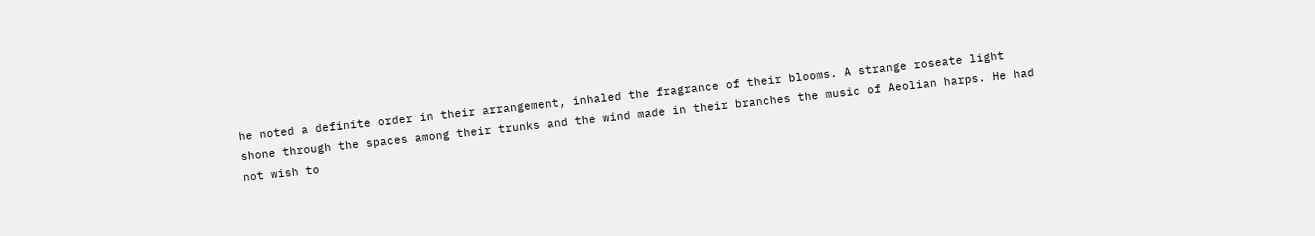he noted a definite order in their arrangement, inhaled the fragrance of their blooms. A strange roseate light shone through the spaces among their trunks and the wind made in their branches the music of Aeolian harps. He had not wish to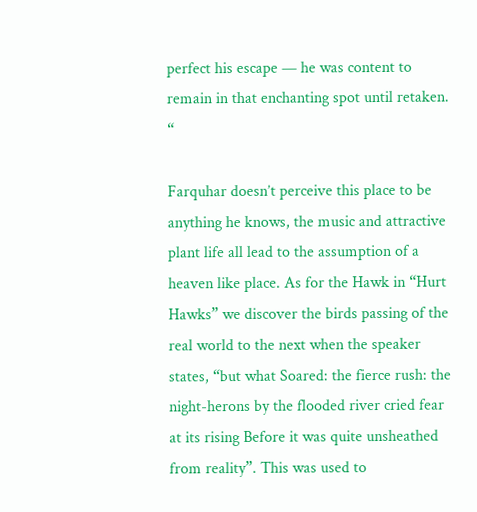perfect his escape — he was content to remain in that enchanting spot until retaken. “

Farquhar doesn’t perceive this place to be anything he knows, the music and attractive plant life all lead to the assumption of a heaven like place. As for the Hawk in “Hurt Hawks” we discover the birds passing of the real world to the next when the speaker states, “but what Soared: the fierce rush: the night-herons by the flooded river cried fear at its rising Before it was quite unsheathed from reality”. This was used to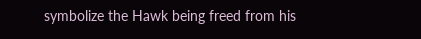symbolize the Hawk being freed from his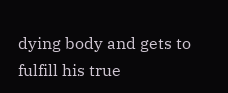dying body and gets to fulfill his true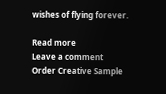wishes of flying forever.

Read more
Leave a comment
Order Creative Sample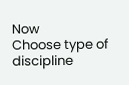Now
Choose type of discipline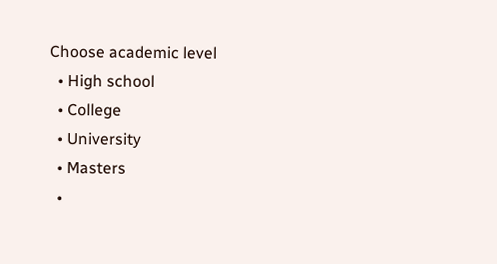Choose academic level
  • High school
  • College
  • University
  • Masters
  •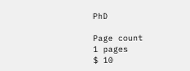PhD

Page count
1 pages
$ 10